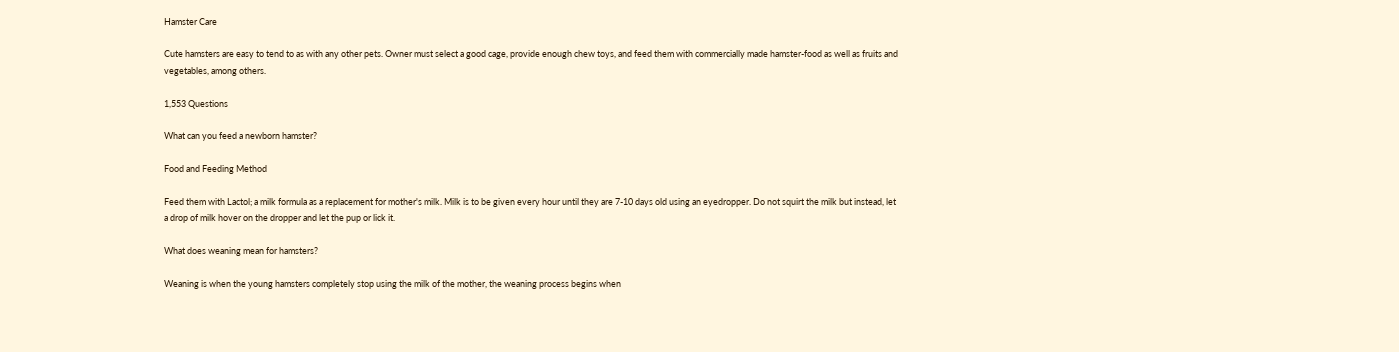Hamster Care

Cute hamsters are easy to tend to as with any other pets. Owner must select a good cage, provide enough chew toys, and feed them with commercially made hamster-food as well as fruits and vegetables, among others.

1,553 Questions

What can you feed a newborn hamster?

Food and Feeding Method

Feed them with Lactol; a milk formula as a replacement for mother's milk. Milk is to be given every hour until they are 7-10 days old using an eyedropper. Do not squirt the milk but instead, let a drop of milk hover on the dropper and let the pup or lick it.

What does weaning mean for hamsters?

Weaning is when the young hamsters completely stop using the milk of the mother, the weaning process begins when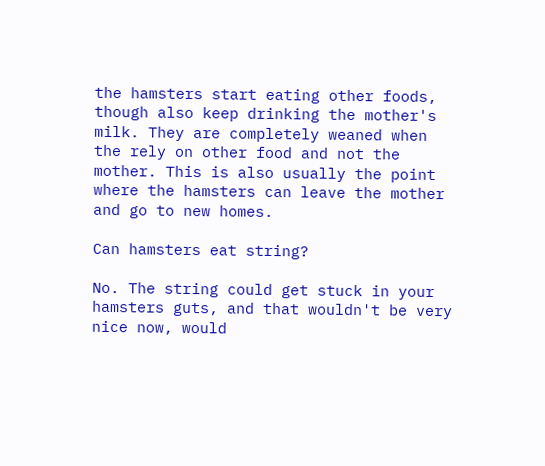the hamsters start eating other foods, though also keep drinking the mother's milk. They are completely weaned when the rely on other food and not the mother. This is also usually the point where the hamsters can leave the mother and go to new homes.

Can hamsters eat string?

No. The string could get stuck in your hamsters guts, and that wouldn't be very nice now, would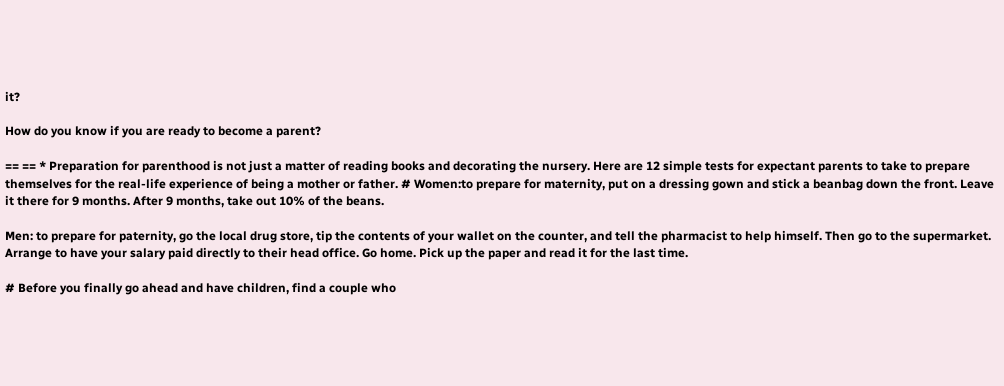it?

How do you know if you are ready to become a parent?

== == * Preparation for parenthood is not just a matter of reading books and decorating the nursery. Here are 12 simple tests for expectant parents to take to prepare themselves for the real-life experience of being a mother or father. # Women:to prepare for maternity, put on a dressing gown and stick a beanbag down the front. Leave it there for 9 months. After 9 months, take out 10% of the beans.

Men: to prepare for paternity, go the local drug store, tip the contents of your wallet on the counter, and tell the pharmacist to help himself. Then go to the supermarket. Arrange to have your salary paid directly to their head office. Go home. Pick up the paper and read it for the last time.

# Before you finally go ahead and have children, find a couple who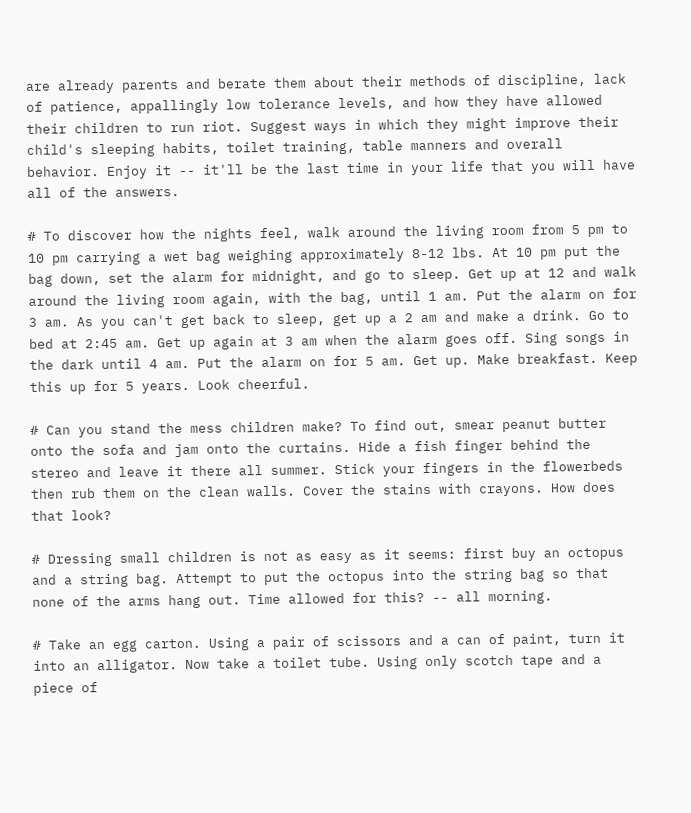are already parents and berate them about their methods of discipline, lack of patience, appallingly low tolerance levels, and how they have allowed their children to run riot. Suggest ways in which they might improve their child's sleeping habits, toilet training, table manners and overall behavior. Enjoy it -- it'll be the last time in your life that you will have all of the answers.

# To discover how the nights feel, walk around the living room from 5 pm to 10 pm carrying a wet bag weighing approximately 8-12 lbs. At 10 pm put the bag down, set the alarm for midnight, and go to sleep. Get up at 12 and walk around the living room again, with the bag, until 1 am. Put the alarm on for 3 am. As you can't get back to sleep, get up a 2 am and make a drink. Go to bed at 2:45 am. Get up again at 3 am when the alarm goes off. Sing songs in the dark until 4 am. Put the alarm on for 5 am. Get up. Make breakfast. Keep this up for 5 years. Look cheerful.

# Can you stand the mess children make? To find out, smear peanut butter onto the sofa and jam onto the curtains. Hide a fish finger behind the stereo and leave it there all summer. Stick your fingers in the flowerbeds then rub them on the clean walls. Cover the stains with crayons. How does that look?

# Dressing small children is not as easy as it seems: first buy an octopus and a string bag. Attempt to put the octopus into the string bag so that none of the arms hang out. Time allowed for this? -- all morning.

# Take an egg carton. Using a pair of scissors and a can of paint, turn it into an alligator. Now take a toilet tube. Using only scotch tape and a piece of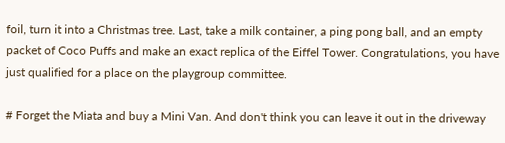foil, turn it into a Christmas tree. Last, take a milk container, a ping pong ball, and an empty packet of Coco Puffs and make an exact replica of the Eiffel Tower. Congratulations, you have just qualified for a place on the playgroup committee.

# Forget the Miata and buy a Mini Van. And don't think you can leave it out in the driveway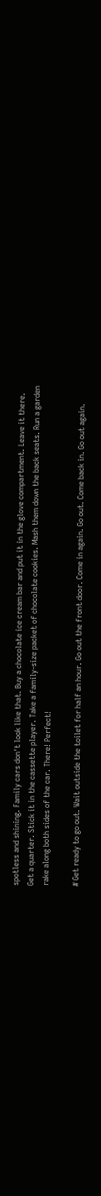spotless and shining. Family cars don't look like that. Buy a chocolate ice cream bar and put it in the glove compartment. Leave it there. Get a quarter. Stick it in the cassette player. Take a family-size packet of chocolate cookies. Mash them down the back seats. Run a garden rake along both sides of the car. There! Perfect!

# Get ready to go out. Wait outside the toilet for half an hour. Go out the front door. Come in again. Go out. Come back in. Go out again.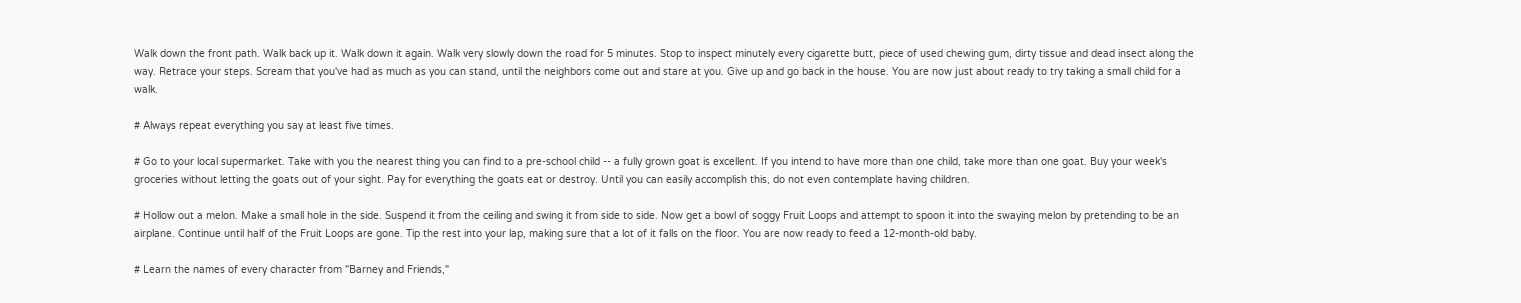Walk down the front path. Walk back up it. Walk down it again. Walk very slowly down the road for 5 minutes. Stop to inspect minutely every cigarette butt, piece of used chewing gum, dirty tissue and dead insect along the way. Retrace your steps. Scream that you've had as much as you can stand, until the neighbors come out and stare at you. Give up and go back in the house. You are now just about ready to try taking a small child for a walk.

# Always repeat everything you say at least five times.

# Go to your local supermarket. Take with you the nearest thing you can find to a pre-school child -- a fully grown goat is excellent. If you intend to have more than one child, take more than one goat. Buy your week's groceries without letting the goats out of your sight. Pay for everything the goats eat or destroy. Until you can easily accomplish this, do not even contemplate having children.

# Hollow out a melon. Make a small hole in the side. Suspend it from the ceiling and swing it from side to side. Now get a bowl of soggy Fruit Loops and attempt to spoon it into the swaying melon by pretending to be an airplane. Continue until half of the Fruit Loops are gone. Tip the rest into your lap, making sure that a lot of it falls on the floor. You are now ready to feed a 12-month-old baby.

# Learn the names of every character from "Barney and Friends,"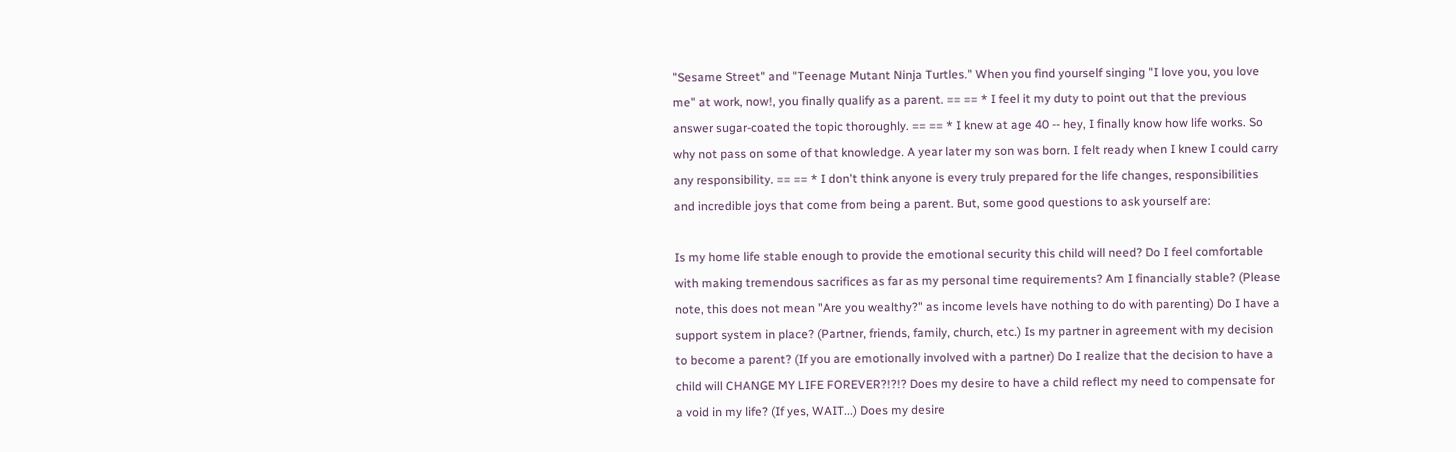"Sesame Street" and "Teenage Mutant Ninja Turtles." When you find yourself singing "I love you, you love me" at work, now!, you finally qualify as a parent. == == * I feel it my duty to point out that the previous answer sugar-coated the topic thoroughly. == == * I knew at age 40 -- hey, I finally know how life works. So why not pass on some of that knowledge. A year later my son was born. I felt ready when I knew I could carry any responsibility. == == * I don't think anyone is every truly prepared for the life changes, responsibilities and incredible joys that come from being a parent. But, some good questions to ask yourself are:

Is my home life stable enough to provide the emotional security this child will need? Do I feel comfortable with making tremendous sacrifices as far as my personal time requirements? Am I financially stable? (Please note, this does not mean "Are you wealthy?" as income levels have nothing to do with parenting) Do I have a support system in place? (Partner, friends, family, church, etc.) Is my partner in agreement with my decision to become a parent? (If you are emotionally involved with a partner) Do I realize that the decision to have a child will CHANGE MY LIFE FOREVER?!?!? Does my desire to have a child reflect my need to compensate for a void in my life? (If yes, WAIT...) Does my desire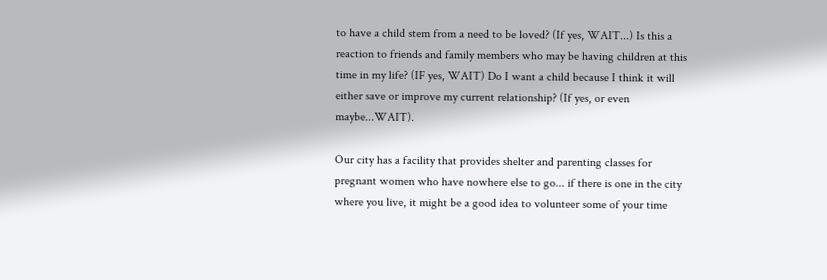to have a child stem from a need to be loved? (If yes, WAIT...) Is this a reaction to friends and family members who may be having children at this time in my life? (IF yes, WAIT) Do I want a child because I think it will either save or improve my current relationship? (If yes, or even maybe...WAIT).

Our city has a facility that provides shelter and parenting classes for pregnant women who have nowhere else to go... if there is one in the city where you live, it might be a good idea to volunteer some of your time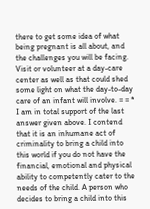there to get some idea of what being pregnant is all about, and the challenges you will be facing. Visit or volunteer at a day-care center as well as that could shed some light on what the day-to-day care of an infant will involve. = = * I am in total support of the last answer given above. I contend that it is an inhumane act of criminality to bring a child into this world if you do not have the financial, emotional and physical ability to competently cater to the needs of the child. A person who decides to bring a child into this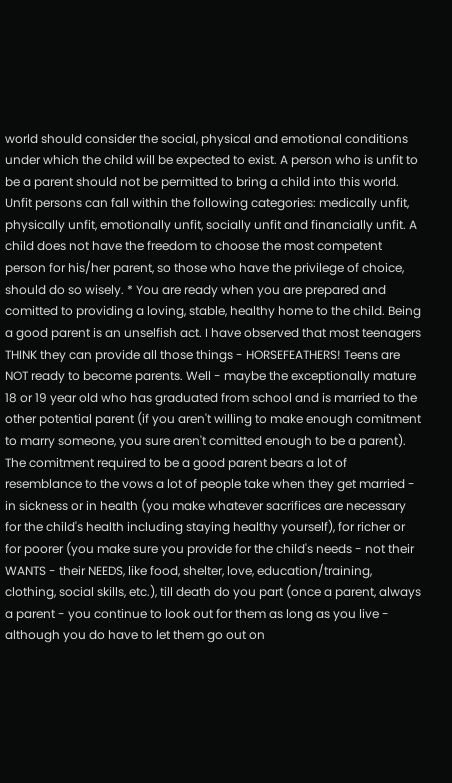world should consider the social, physical and emotional conditions under which the child will be expected to exist. A person who is unfit to be a parent should not be permitted to bring a child into this world. Unfit persons can fall within the following categories: medically unfit, physically unfit, emotionally unfit, socially unfit and financially unfit. A child does not have the freedom to choose the most competent person for his/her parent, so those who have the privilege of choice, should do so wisely. * You are ready when you are prepared and comitted to providing a loving, stable, healthy home to the child. Being a good parent is an unselfish act. I have observed that most teenagers THINK they can provide all those things - HORSEFEATHERS! Teens are NOT ready to become parents. Well - maybe the exceptionally mature 18 or 19 year old who has graduated from school and is married to the other potential parent (if you aren't willing to make enough comitment to marry someone, you sure aren't comitted enough to be a parent). The comitment required to be a good parent bears a lot of resemblance to the vows a lot of people take when they get married - in sickness or in health (you make whatever sacrifices are necessary for the child's health including staying healthy yourself), for richer or for poorer (you make sure you provide for the child's needs - not their WANTS - their NEEDS, like food, shelter, love, education/training, clothing, social skills, etc.), till death do you part (once a parent, always a parent - you continue to look out for them as long as you live - although you do have to let them go out on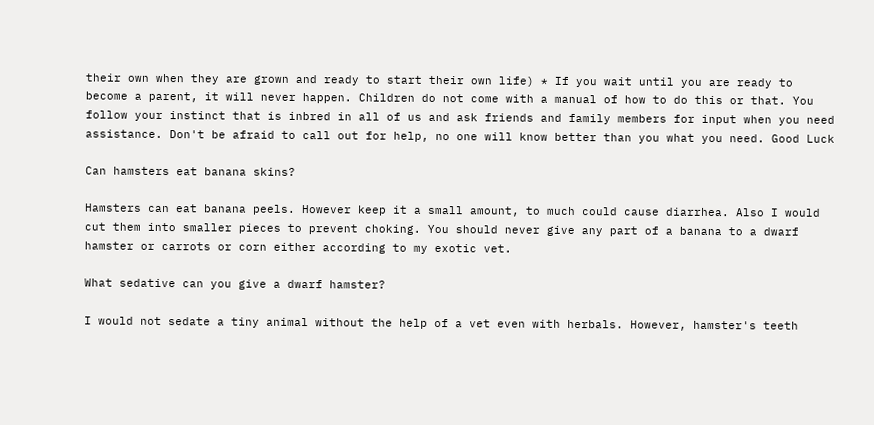their own when they are grown and ready to start their own life) * If you wait until you are ready to become a parent, it will never happen. Children do not come with a manual of how to do this or that. You follow your instinct that is inbred in all of us and ask friends and family members for input when you need assistance. Don't be afraid to call out for help, no one will know better than you what you need. Good Luck

Can hamsters eat banana skins?

Hamsters can eat banana peels. However keep it a small amount, to much could cause diarrhea. Also I would cut them into smaller pieces to prevent choking. You should never give any part of a banana to a dwarf hamster or carrots or corn either according to my exotic vet.

What sedative can you give a dwarf hamster?

I would not sedate a tiny animal without the help of a vet even with herbals. However, hamster's teeth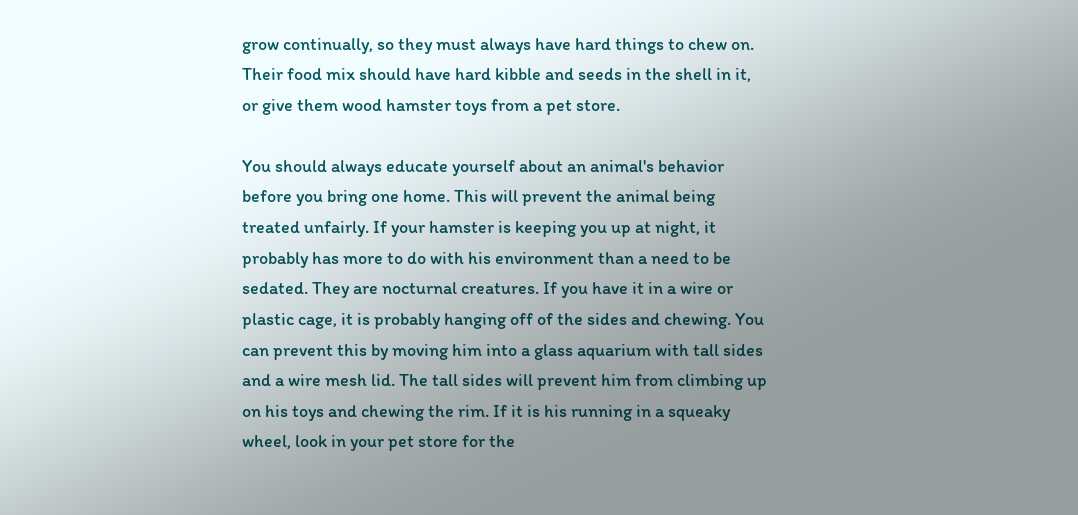grow continually, so they must always have hard things to chew on. Their food mix should have hard kibble and seeds in the shell in it, or give them wood hamster toys from a pet store.

You should always educate yourself about an animal's behavior before you bring one home. This will prevent the animal being treated unfairly. If your hamster is keeping you up at night, it probably has more to do with his environment than a need to be sedated. They are nocturnal creatures. If you have it in a wire or plastic cage, it is probably hanging off of the sides and chewing. You can prevent this by moving him into a glass aquarium with tall sides and a wire mesh lid. The tall sides will prevent him from climbing up on his toys and chewing the rim. If it is his running in a squeaky wheel, look in your pet store for the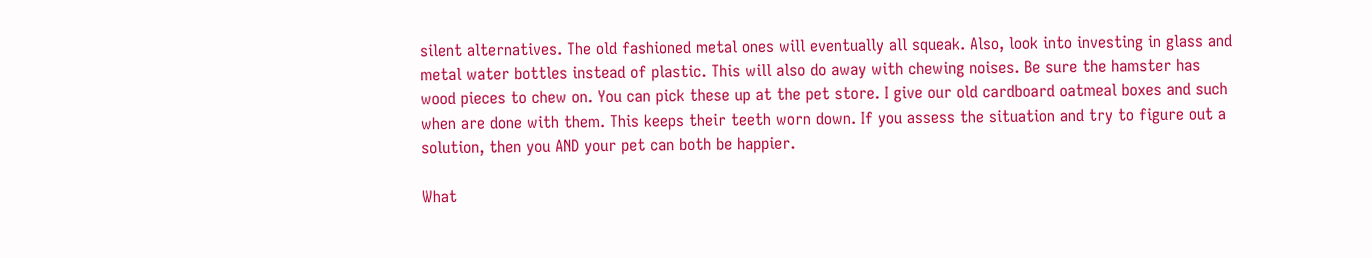silent alternatives. The old fashioned metal ones will eventually all squeak. Also, look into investing in glass and metal water bottles instead of plastic. This will also do away with chewing noises. Be sure the hamster has wood pieces to chew on. You can pick these up at the pet store. I give our old cardboard oatmeal boxes and such when are done with them. This keeps their teeth worn down. If you assess the situation and try to figure out a solution, then you AND your pet can both be happier.

What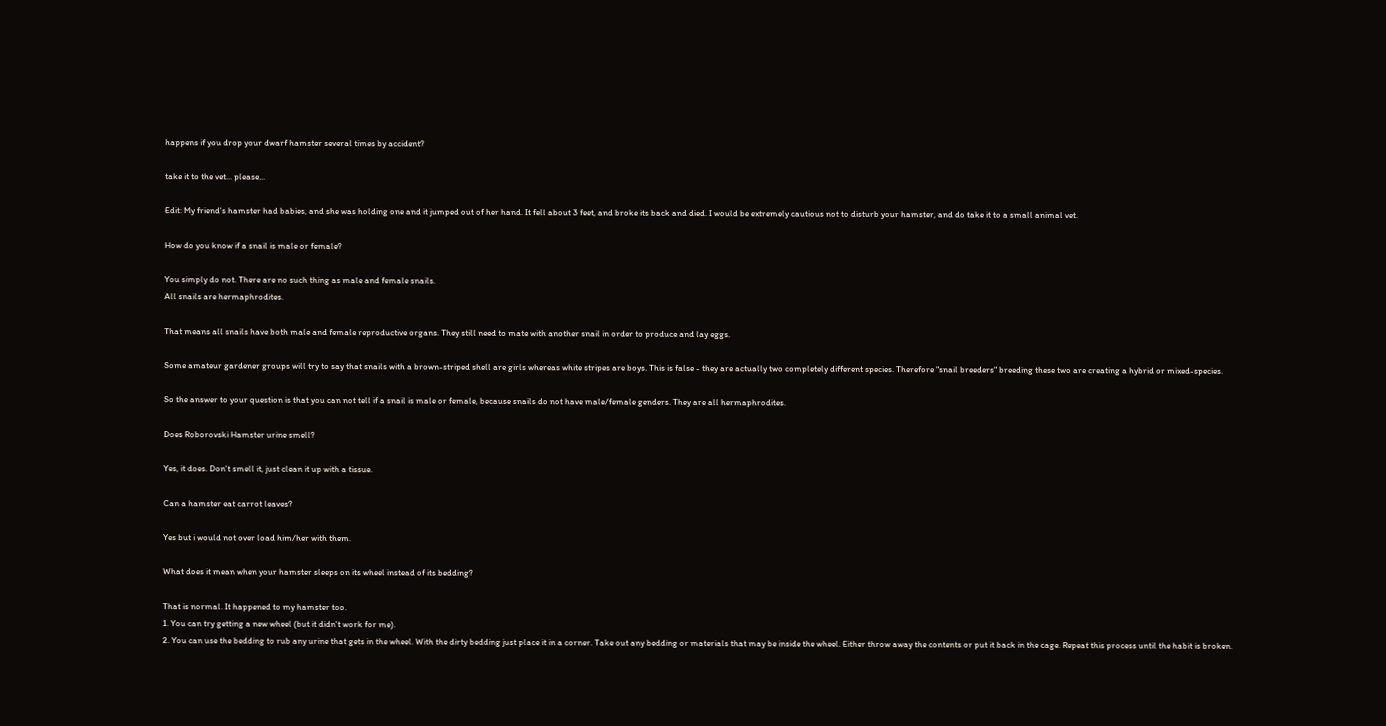happens if you drop your dwarf hamster several times by accident?

take it to the vet... please...

Edit: My friend's hamster had babies, and she was holding one and it jumped out of her hand. It fell about 3 feet, and broke its back and died. I would be extremely cautious not to disturb your hamster, and do take it to a small animal vet.

How do you know if a snail is male or female?

You simply do not. There are no such thing as male and female snails.
All snails are hermaphrodites.

That means all snails have both male and female reproductive organs. They still need to mate with another snail in order to produce and lay eggs.

Some amateur gardener groups will try to say that snails with a brown-striped shell are girls whereas white stripes are boys. This is false - they are actually two completely different species. Therefore "snail breeders" breeding these two are creating a hybrid or mixed-species.

So the answer to your question is that you can not tell if a snail is male or female, because snails do not have male/female genders. They are all hermaphrodites.

Does Roborovski Hamster urine smell?

Yes, it does. Don't smell it, just clean it up with a tissue.

Can a hamster eat carrot leaves?

Yes but i would not over load him/her with them.

What does it mean when your hamster sleeps on its wheel instead of its bedding?

That is normal. It happened to my hamster too.
1. You can try getting a new wheel (but it didn't work for me).
2. You can use the bedding to rub any urine that gets in the wheel. With the dirty bedding just place it in a corner. Take out any bedding or materials that may be inside the wheel. Either throw away the contents or put it back in the cage. Repeat this process until the habit is broken.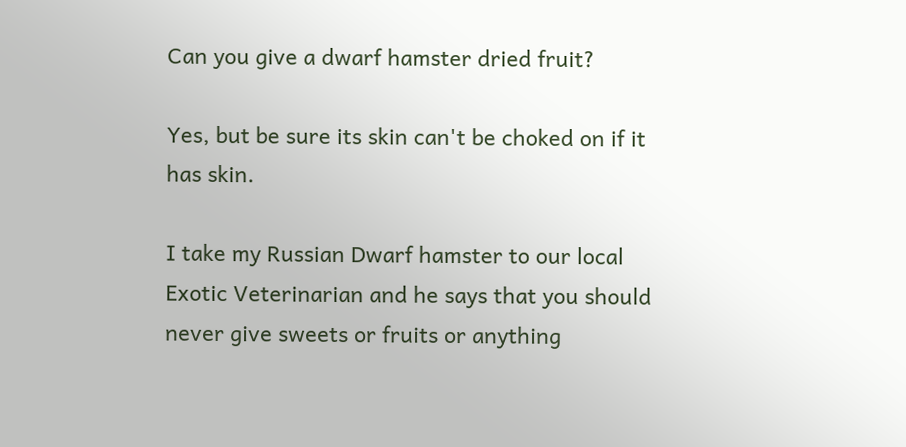Can you give a dwarf hamster dried fruit?

Yes, but be sure its skin can't be choked on if it has skin.

I take my Russian Dwarf hamster to our local Exotic Veterinarian and he says that you should never give sweets or fruits or anything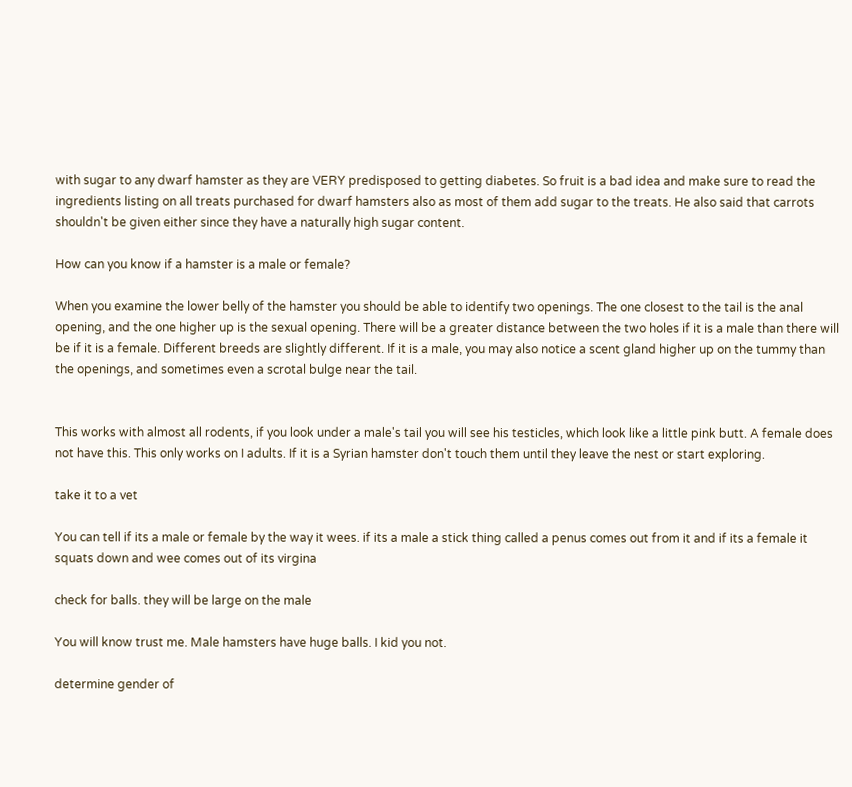with sugar to any dwarf hamster as they are VERY predisposed to getting diabetes. So fruit is a bad idea and make sure to read the ingredients listing on all treats purchased for dwarf hamsters also as most of them add sugar to the treats. He also said that carrots shouldn't be given either since they have a naturally high sugar content.

How can you know if a hamster is a male or female?

When you examine the lower belly of the hamster you should be able to identify two openings. The one closest to the tail is the anal opening, and the one higher up is the sexual opening. There will be a greater distance between the two holes if it is a male than there will be if it is a female. Different breeds are slightly different. If it is a male, you may also notice a scent gland higher up on the tummy than the openings, and sometimes even a scrotal bulge near the tail.


This works with almost all rodents, if you look under a male's tail you will see his testicles, which look like a little pink butt. A female does not have this. This only works on I adults. If it is a Syrian hamster don't touch them until they leave the nest or start exploring.

take it to a vet

You can tell if its a male or female by the way it wees. if its a male a stick thing called a penus comes out from it and if its a female it squats down and wee comes out of its virgina

check for balls. they will be large on the male

You will know trust me. Male hamsters have huge balls. I kid you not.

determine gender of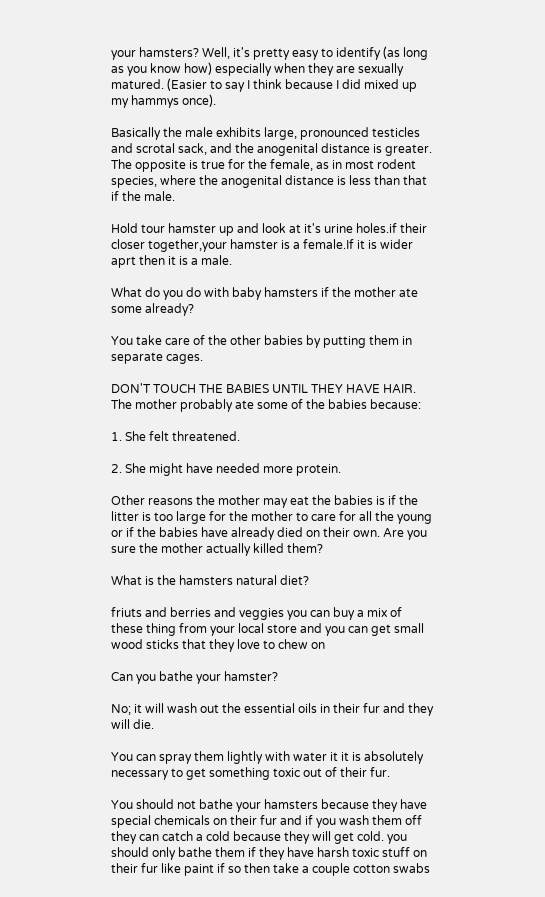your hamsters? Well, it's pretty easy to identify (as long as you know how) especially when they are sexually matured. (Easier to say I think because I did mixed up my hammys once).

Basically the male exhibits large, pronounced testicles and scrotal sack, and the anogenital distance is greater. The opposite is true for the female, as in most rodent species, where the anogenital distance is less than that if the male.

Hold tour hamster up and look at it's urine holes.if their closer together,your hamster is a female.If it is wider aprt then it is a male.

What do you do with baby hamsters if the mother ate some already?

You take care of the other babies by putting them in separate cages.

DON'T TOUCH THE BABIES UNTIL THEY HAVE HAIR. The mother probably ate some of the babies because:

1. She felt threatened.

2. She might have needed more protein.

Other reasons the mother may eat the babies is if the litter is too large for the mother to care for all the young or if the babies have already died on their own. Are you sure the mother actually killed them?

What is the hamsters natural diet?

friuts and berries and veggies you can buy a mix of these thing from your local store and you can get small wood sticks that they love to chew on

Can you bathe your hamster?

No; it will wash out the essential oils in their fur and they will die.

You can spray them lightly with water it it is absolutely necessary to get something toxic out of their fur.

You should not bathe your hamsters because they have special chemicals on their fur and if you wash them off they can catch a cold because they will get cold. you should only bathe them if they have harsh toxic stuff on their fur like paint if so then take a couple cotton swabs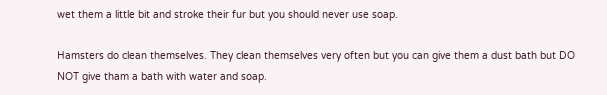wet them a little bit and stroke their fur but you should never use soap.

Hamsters do clean themselves. They clean themselves very often but you can give them a dust bath but DO NOT give tham a bath with water and soap.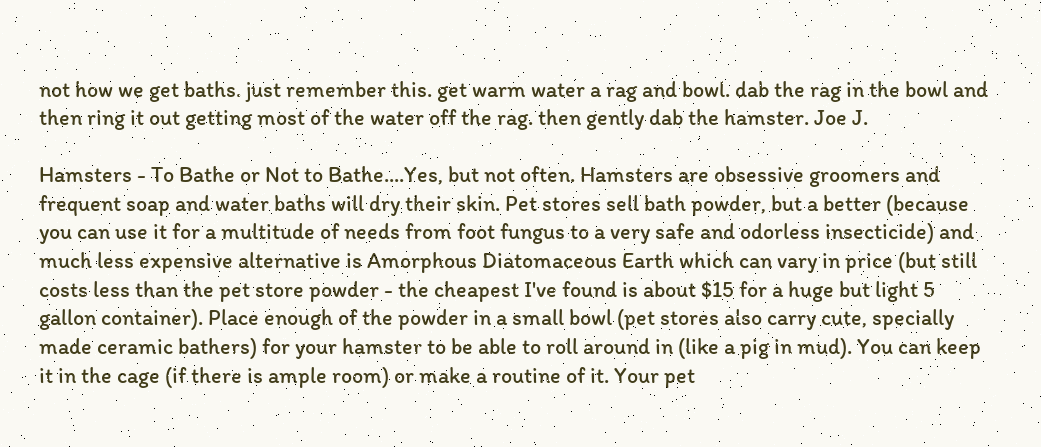not how we get baths. just remember this. get warm water a rag and bowl. dab the rag in the bowl and then ring it out getting most of the water off the rag. then gently dab the hamster. Joe J.

Hamsters - To Bathe or Not to Bathe....Yes, but not often. Hamsters are obsessive groomers and frequent soap and water baths will dry their skin. Pet stores sell bath powder, but a better (because you can use it for a multitude of needs from foot fungus to a very safe and odorless insecticide) and much less expensive alternative is Amorphous Diatomaceous Earth which can vary in price (but still costs less than the pet store powder - the cheapest I've found is about $15 for a huge but light 5 gallon container). Place enough of the powder in a small bowl (pet stores also carry cute, specially made ceramic bathers) for your hamster to be able to roll around in (like a pig in mud). You can keep it in the cage (if there is ample room) or make a routine of it. Your pet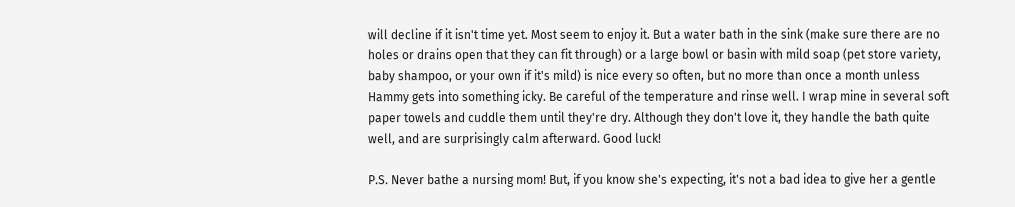will decline if it isn't time yet. Most seem to enjoy it. But a water bath in the sink (make sure there are no holes or drains open that they can fit through) or a large bowl or basin with mild soap (pet store variety, baby shampoo, or your own if it's mild) is nice every so often, but no more than once a month unless Hammy gets into something icky. Be careful of the temperature and rinse well. I wrap mine in several soft paper towels and cuddle them until they're dry. Although they don't love it, they handle the bath quite well, and are surprisingly calm afterward. Good luck!

P.S. Never bathe a nursing mom! But, if you know she's expecting, it's not a bad idea to give her a gentle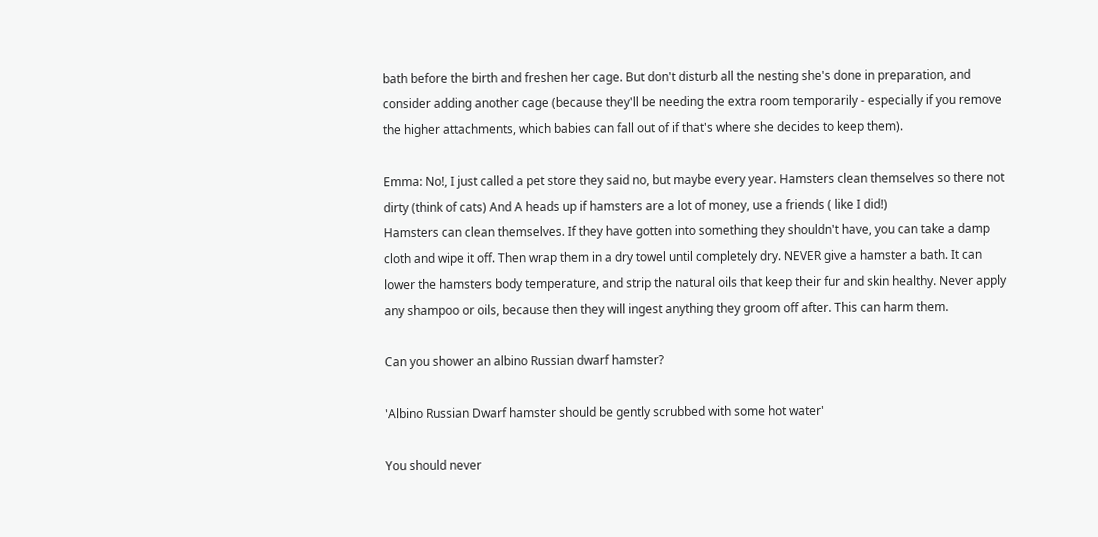bath before the birth and freshen her cage. But don't disturb all the nesting she's done in preparation, and consider adding another cage (because they'll be needing the extra room temporarily - especially if you remove the higher attachments, which babies can fall out of if that's where she decides to keep them).

Emma: No!, I just called a pet store they said no, but maybe every year. Hamsters clean themselves so there not dirty (think of cats) And A heads up if hamsters are a lot of money, use a friends ( like I did!)
Hamsters can clean themselves. If they have gotten into something they shouldn't have, you can take a damp cloth and wipe it off. Then wrap them in a dry towel until completely dry. NEVER give a hamster a bath. It can lower the hamsters body temperature, and strip the natural oils that keep their fur and skin healthy. Never apply any shampoo or oils, because then they will ingest anything they groom off after. This can harm them.

Can you shower an albino Russian dwarf hamster?

'Albino Russian Dwarf hamster should be gently scrubbed with some hot water'

You should never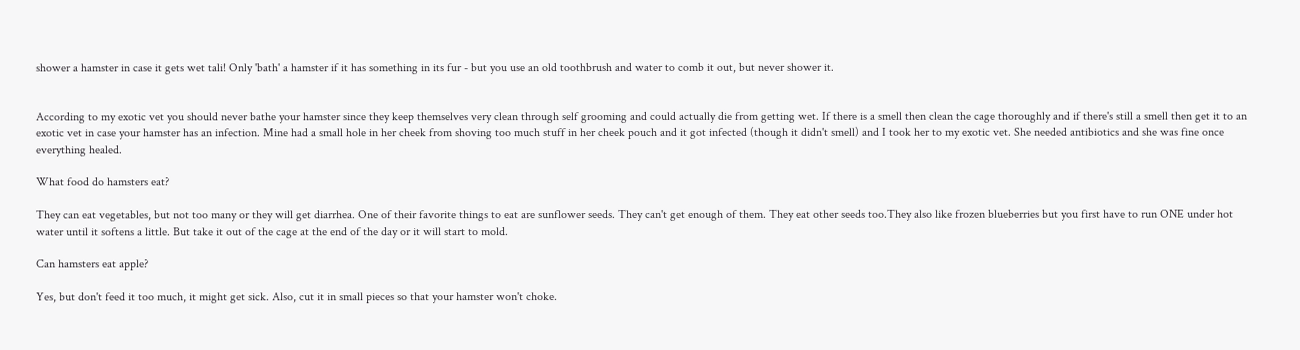shower a hamster in case it gets wet tali! Only 'bath' a hamster if it has something in its fur - but you use an old toothbrush and water to comb it out, but never shower it.


According to my exotic vet you should never bathe your hamster since they keep themselves very clean through self grooming and could actually die from getting wet. If there is a smell then clean the cage thoroughly and if there's still a smell then get it to an exotic vet in case your hamster has an infection. Mine had a small hole in her cheek from shoving too much stuff in her cheek pouch and it got infected (though it didn't smell) and I took her to my exotic vet. She needed antibiotics and she was fine once everything healed.

What food do hamsters eat?

They can eat vegetables, but not too many or they will get diarrhea. One of their favorite things to eat are sunflower seeds. They can't get enough of them. They eat other seeds too.They also like frozen blueberries but you first have to run ONE under hot water until it softens a little. But take it out of the cage at the end of the day or it will start to mold.

Can hamsters eat apple?

Yes, but don't feed it too much, it might get sick. Also, cut it in small pieces so that your hamster won't choke.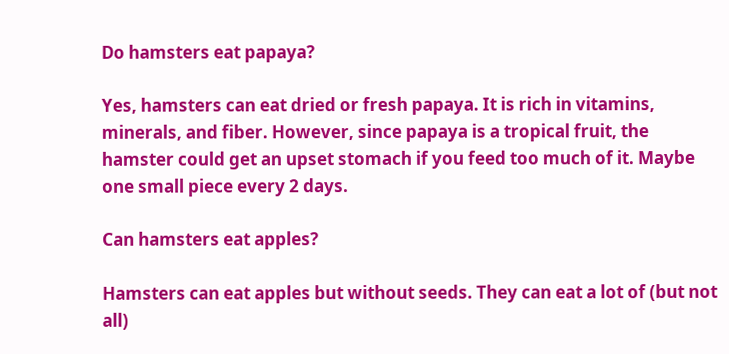Do hamsters eat papaya?

Yes, hamsters can eat dried or fresh papaya. It is rich in vitamins, minerals, and fiber. However, since papaya is a tropical fruit, the hamster could get an upset stomach if you feed too much of it. Maybe one small piece every 2 days.

Can hamsters eat apples?

Hamsters can eat apples but without seeds. They can eat a lot of (but not all)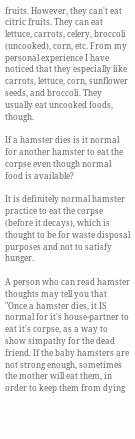fruits. However, they can't eat citric fruits. They can eat lettuce, carrots, celery, broccoli (uncooked), corn, etc. From my personal experience I have noticed that they especially like carrots, lettuce, corn, sunflower seeds, and broccoli. They usually eat uncooked foods, though.

If a hamster dies is it normal for another hamster to eat the corpse even though normal food is available?

It is definitely normal hamster practice to eat the corpse (before it decays), which is thought to be for waste disposal purposes and not to satisfy hunger.

A person who can read hamster thoughts may tell you that "Once a hamster dies, it IS normal for it's house-partner to eat it's corpse, as a way to show simpathy for the dead friend. If the baby hamsters are not strong enough, sometimes the mother will eat them, in order to keep them from dying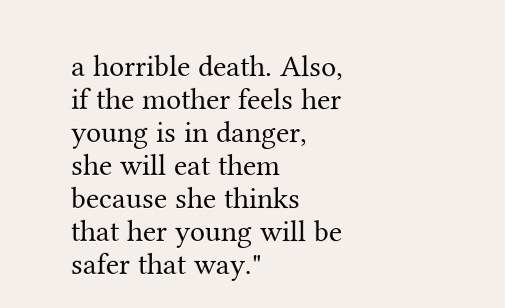a horrible death. Also, if the mother feels her young is in danger, she will eat them because she thinks that her young will be safer that way."